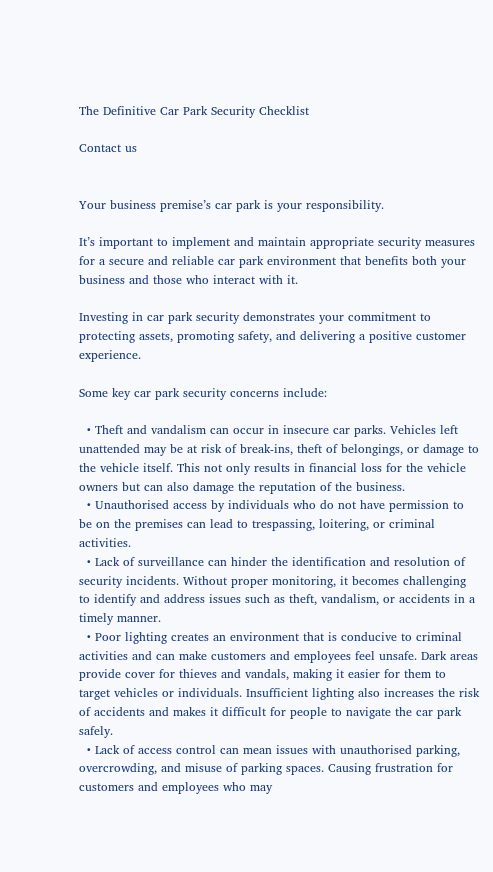The Definitive Car Park Security Checklist

Contact us


Your business premise’s car park is your responsibility.

It’s important to implement and maintain appropriate security measures for a secure and reliable car park environment that benefits both your business and those who interact with it.

Investing in car park security demonstrates your commitment to protecting assets, promoting safety, and delivering a positive customer experience.

Some key car park security concerns include:

  • Theft and vandalism can occur in insecure car parks. Vehicles left unattended may be at risk of break-ins, theft of belongings, or damage to the vehicle itself. This not only results in financial loss for the vehicle owners but can also damage the reputation of the business.
  • Unauthorised access by individuals who do not have permission to be on the premises can lead to trespassing, loitering, or criminal activities.
  • Lack of surveillance can hinder the identification and resolution of security incidents. Without proper monitoring, it becomes challenging to identify and address issues such as theft, vandalism, or accidents in a timely manner.
  • Poor lighting creates an environment that is conducive to criminal activities and can make customers and employees feel unsafe. Dark areas provide cover for thieves and vandals, making it easier for them to target vehicles or individuals. Insufficient lighting also increases the risk of accidents and makes it difficult for people to navigate the car park safely.
  • Lack of access control can mean issues with unauthorised parking, overcrowding, and misuse of parking spaces. Causing frustration for customers and employees who may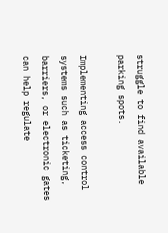struggle to find available parking spots.

Implementing access control systems such as ticketing, barriers, or electronic gates can help regulate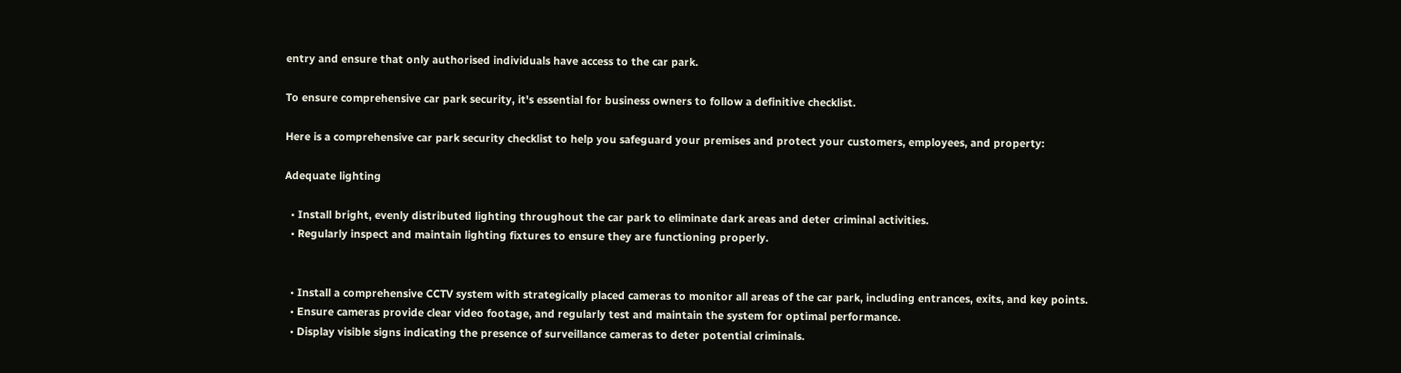entry and ensure that only authorised individuals have access to the car park.

To ensure comprehensive car park security, it's essential for business owners to follow a definitive checklist.

Here is a comprehensive car park security checklist to help you safeguard your premises and protect your customers, employees, and property:

Adequate lighting

  • Install bright, evenly distributed lighting throughout the car park to eliminate dark areas and deter criminal activities.
  • Regularly inspect and maintain lighting fixtures to ensure they are functioning properly.


  • Install a comprehensive CCTV system with strategically placed cameras to monitor all areas of the car park, including entrances, exits, and key points.
  • Ensure cameras provide clear video footage, and regularly test and maintain the system for optimal performance.
  • Display visible signs indicating the presence of surveillance cameras to deter potential criminals.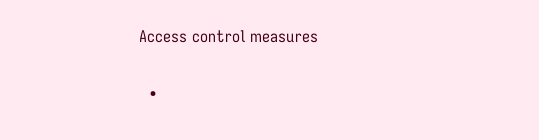Access control measures

  •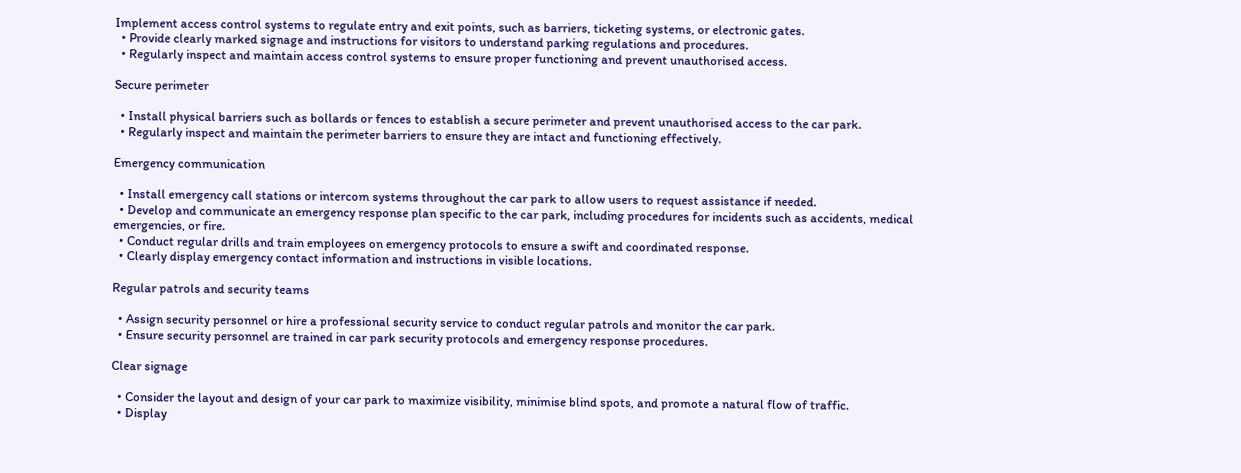Implement access control systems to regulate entry and exit points, such as barriers, ticketing systems, or electronic gates.
  • Provide clearly marked signage and instructions for visitors to understand parking regulations and procedures.
  • Regularly inspect and maintain access control systems to ensure proper functioning and prevent unauthorised access.

Secure perimeter

  • Install physical barriers such as bollards or fences to establish a secure perimeter and prevent unauthorised access to the car park.
  • Regularly inspect and maintain the perimeter barriers to ensure they are intact and functioning effectively.

Emergency communication

  • Install emergency call stations or intercom systems throughout the car park to allow users to request assistance if needed.
  • Develop and communicate an emergency response plan specific to the car park, including procedures for incidents such as accidents, medical emergencies, or fire.
  • Conduct regular drills and train employees on emergency protocols to ensure a swift and coordinated response.
  • Clearly display emergency contact information and instructions in visible locations.

Regular patrols and security teams

  • Assign security personnel or hire a professional security service to conduct regular patrols and monitor the car park.
  • Ensure security personnel are trained in car park security protocols and emergency response procedures.

Clear signage

  • Consider the layout and design of your car park to maximize visibility, minimise blind spots, and promote a natural flow of traffic.
  • Display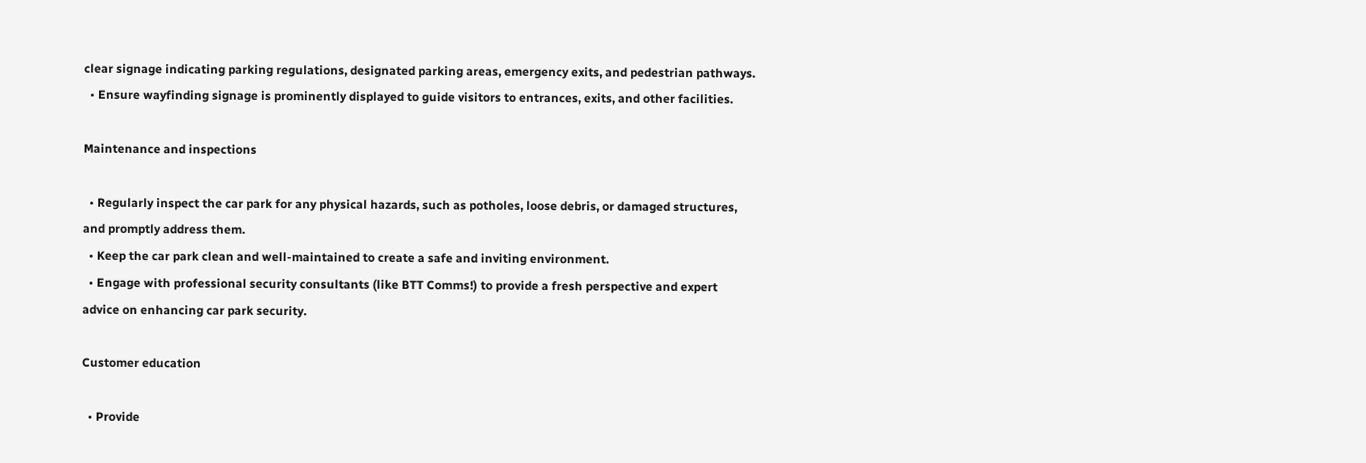clear signage indicating parking regulations, designated parking areas, emergency exits, and pedestrian pathways.
  • Ensure wayfinding signage is prominently displayed to guide visitors to entrances, exits, and other facilities.

Maintenance and inspections

  • Regularly inspect the car park for any physical hazards, such as potholes, loose debris, or damaged structures, and promptly address them.
  • Keep the car park clean and well-maintained to create a safe and inviting environment.
  • Engage with professional security consultants (like BTT Comms!) to provide a fresh perspective and expert advice on enhancing car park security.

Customer education

  • Provide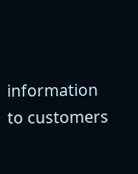information to customers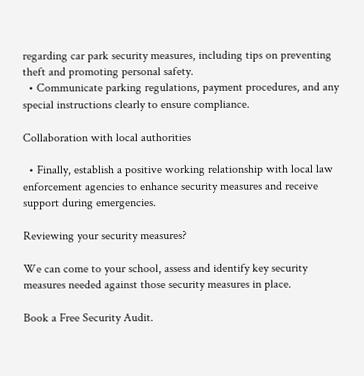regarding car park security measures, including tips on preventing theft and promoting personal safety.
  • Communicate parking regulations, payment procedures, and any special instructions clearly to ensure compliance.

Collaboration with local authorities

  • Finally, establish a positive working relationship with local law enforcement agencies to enhance security measures and receive support during emergencies.

Reviewing your security measures?

We can come to your school, assess and identify key security measures needed against those security measures in place.

Book a Free Security Audit.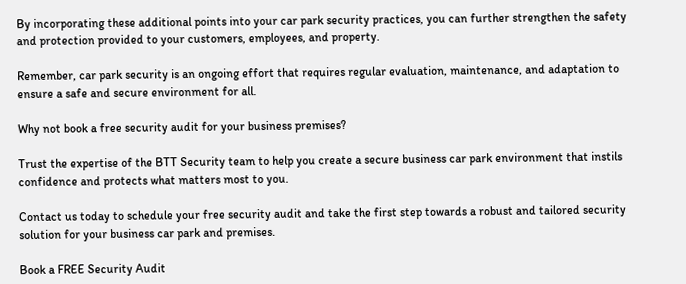By incorporating these additional points into your car park security practices, you can further strengthen the safety and protection provided to your customers, employees, and property.

Remember, car park security is an ongoing effort that requires regular evaluation, maintenance, and adaptation to ensure a safe and secure environment for all.

Why not book a free security audit for your business premises?

Trust the expertise of the BTT Security team to help you create a secure business car park environment that instils confidence and protects what matters most to you.

Contact us today to schedule your free security audit and take the first step towards a robust and tailored security solution for your business car park and premises.

Book a FREE Security Audit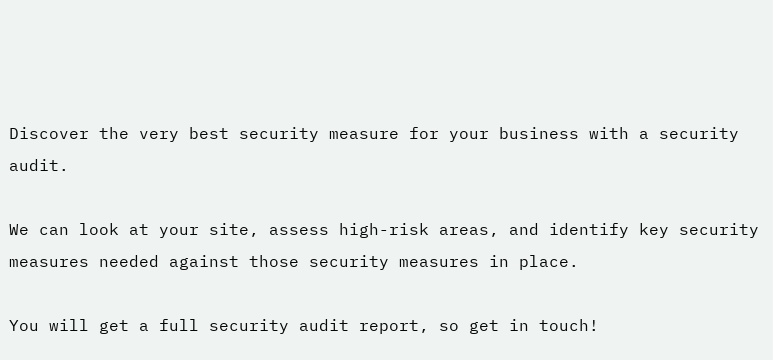Discover the very best security measure for your business with a security audit.

We can look at your site, assess high-risk areas, and identify key security measures needed against those security measures in place.

You will get a full security audit report, so get in touch!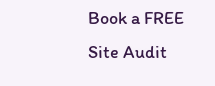Book a FREE Site Audit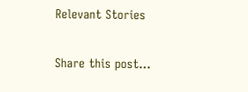Relevant Stories

Share this post...